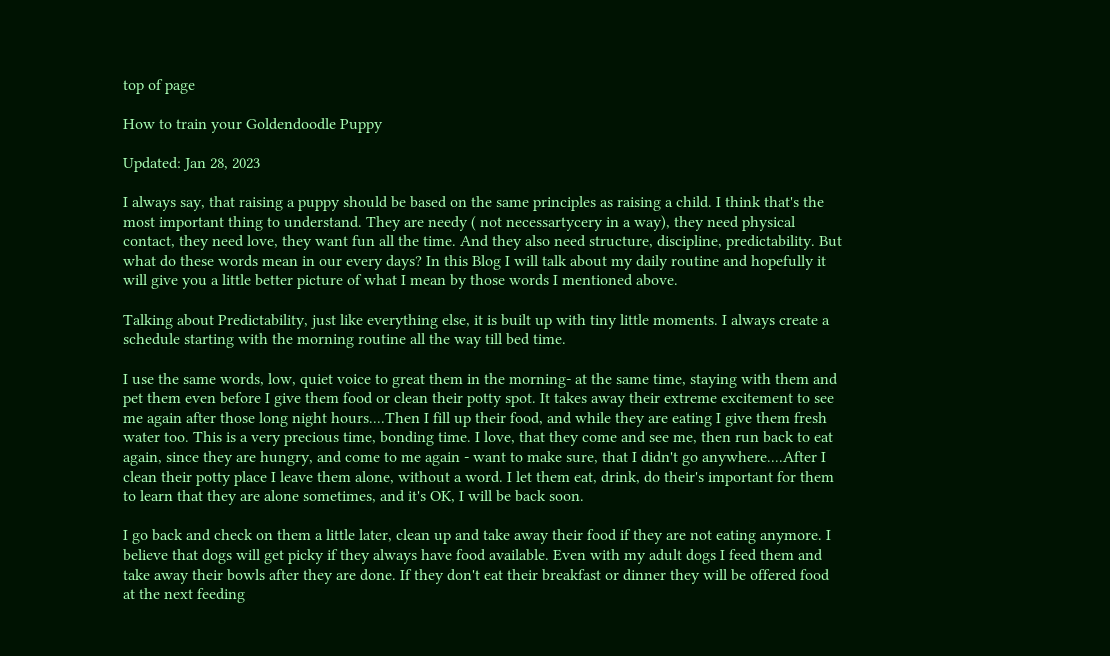top of page

How to train your Goldendoodle Puppy

Updated: Jan 28, 2023

I always say, that raising a puppy should be based on the same principles as raising a child. I think that's the most important thing to understand. They are needy ( not necessartycery in a way), they need physical contact, they need love, they want fun all the time. And they also need structure, discipline, predictability. But what do these words mean in our every days? In this Blog I will talk about my daily routine and hopefully it will give you a little better picture of what I mean by those words I mentioned above.

Talking about Predictability, just like everything else, it is built up with tiny little moments. I always create a schedule starting with the morning routine all the way till bed time.

I use the same words, low, quiet voice to great them in the morning- at the same time, staying with them and pet them even before I give them food or clean their potty spot. It takes away their extreme excitement to see me again after those long night hours....Then I fill up their food, and while they are eating I give them fresh water too. This is a very precious time, bonding time. I love, that they come and see me, then run back to eat again, since they are hungry, and come to me again - want to make sure, that I didn't go anywhere....After I clean their potty place I leave them alone, without a word. I let them eat, drink, do their's important for them to learn that they are alone sometimes, and it's OK, I will be back soon.

I go back and check on them a little later, clean up and take away their food if they are not eating anymore. I believe that dogs will get picky if they always have food available. Even with my adult dogs I feed them and take away their bowls after they are done. If they don't eat their breakfast or dinner they will be offered food at the next feeding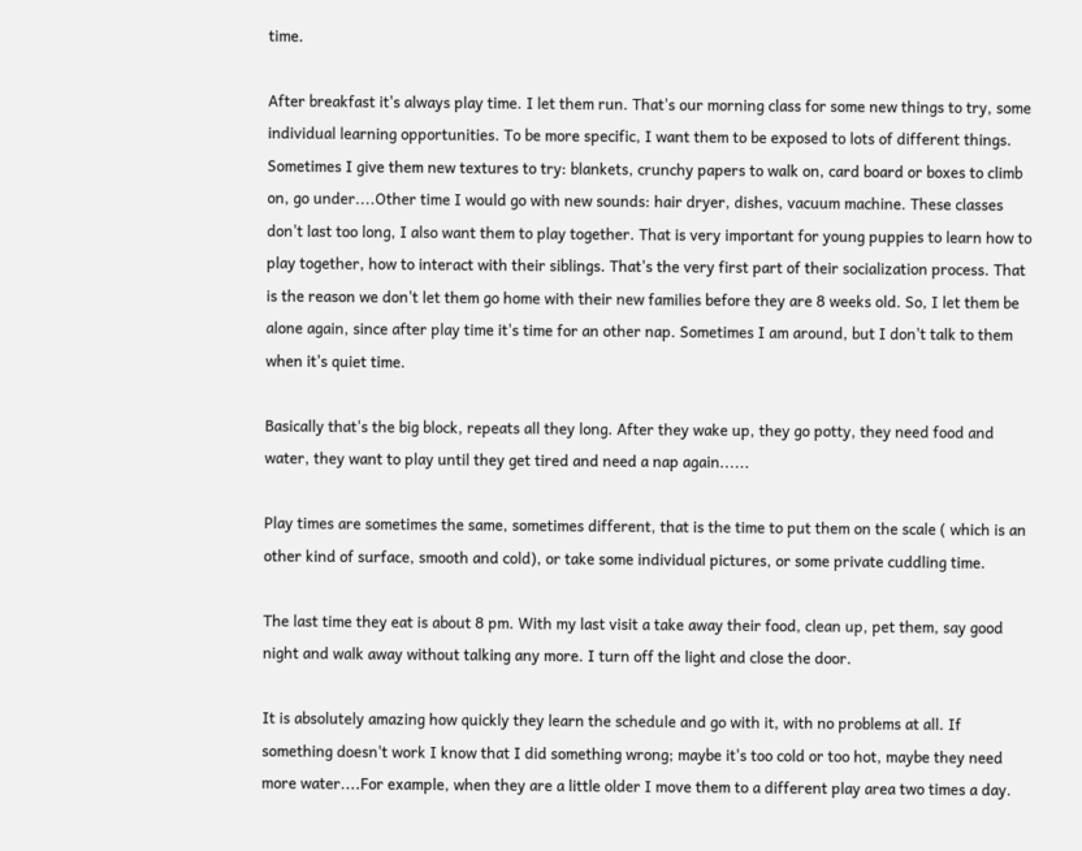time.

After breakfast it's always play time. I let them run. That's our morning class for some new things to try, some individual learning opportunities. To be more specific, I want them to be exposed to lots of different things. Sometimes I give them new textures to try: blankets, crunchy papers to walk on, card board or boxes to climb on, go under....Other time I would go with new sounds: hair dryer, dishes, vacuum machine. These classes don't last too long, I also want them to play together. That is very important for young puppies to learn how to play together, how to interact with their siblings. That's the very first part of their socialization process. That is the reason we don't let them go home with their new families before they are 8 weeks old. So, I let them be alone again, since after play time it's time for an other nap. Sometimes I am around, but I don't talk to them when it's quiet time.

Basically that's the big block, repeats all they long. After they wake up, they go potty, they need food and water, they want to play until they get tired and need a nap again......

Play times are sometimes the same, sometimes different, that is the time to put them on the scale ( which is an other kind of surface, smooth and cold), or take some individual pictures, or some private cuddling time.

The last time they eat is about 8 pm. With my last visit a take away their food, clean up, pet them, say good night and walk away without talking any more. I turn off the light and close the door.

It is absolutely amazing how quickly they learn the schedule and go with it, with no problems at all. If something doesn't work I know that I did something wrong; maybe it's too cold or too hot, maybe they need more water....For example, when they are a little older I move them to a different play area two times a day.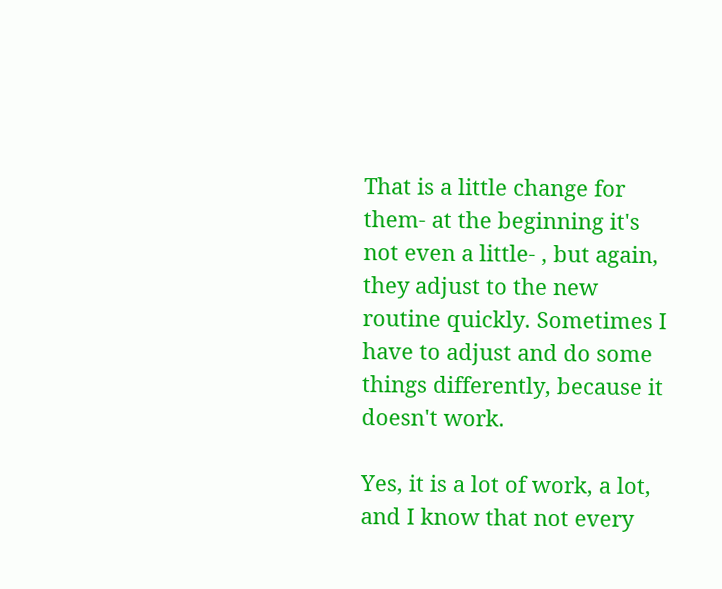That is a little change for them- at the beginning it's not even a little- , but again, they adjust to the new routine quickly. Sometimes I have to adjust and do some things differently, because it doesn't work.

Yes, it is a lot of work, a lot, and I know that not every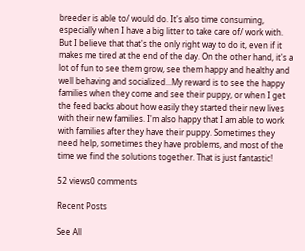breeder is able to/ would do. It's also time consuming, especially when I have a big litter to take care of/ work with. But I believe that that's the only right way to do it, even if it makes me tired at the end of the day. On the other hand, it's a lot of fun to see them grow, see them happy and healthy and well behaving and socialized...My reward is to see the happy families when they come and see their puppy, or when I get the feed backs about how easily they started their new lives with their new families. I'm also happy that I am able to work with families after they have their puppy. Sometimes they need help, sometimes they have problems, and most of the time we find the solutions together. That is just fantastic!

52 views0 comments

Recent Posts

See All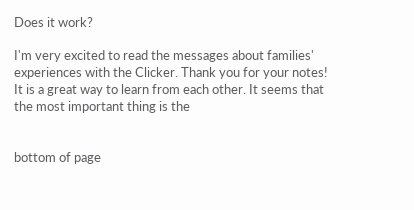Does it work?

I'm very excited to read the messages about families' experiences with the Clicker. Thank you for your notes! It is a great way to learn from each other. It seems that the most important thing is the


bottom of page